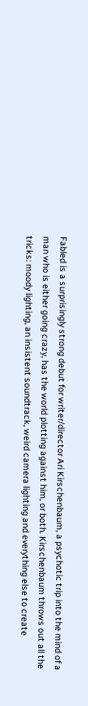Fabled is a surprisingly strong debut for writer/director Ari Kirschenbaum, a psychotic trip into the mind of a man who is either going crazy, has the world plotting against him, or both. Kirschenbaum throws out all the tricks: moody lighting, an insistent soundtrack, weird camera lighting and everything else to create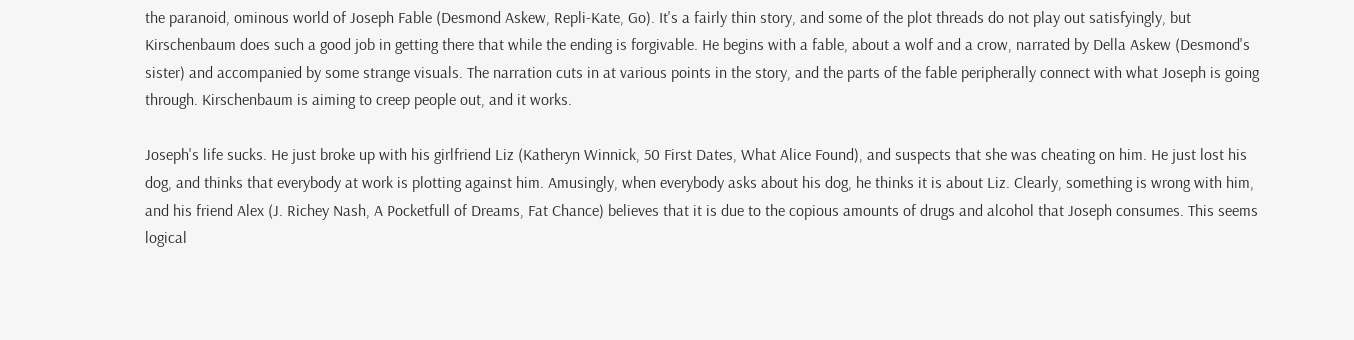the paranoid, ominous world of Joseph Fable (Desmond Askew, Repli-Kate, Go). It's a fairly thin story, and some of the plot threads do not play out satisfyingly, but Kirschenbaum does such a good job in getting there that while the ending is forgivable. He begins with a fable, about a wolf and a crow, narrated by Della Askew (Desmond's sister) and accompanied by some strange visuals. The narration cuts in at various points in the story, and the parts of the fable peripherally connect with what Joseph is going through. Kirschenbaum is aiming to creep people out, and it works.

Joseph's life sucks. He just broke up with his girlfriend Liz (Katheryn Winnick, 50 First Dates, What Alice Found), and suspects that she was cheating on him. He just lost his dog, and thinks that everybody at work is plotting against him. Amusingly, when everybody asks about his dog, he thinks it is about Liz. Clearly, something is wrong with him, and his friend Alex (J. Richey Nash, A Pocketfull of Dreams, Fat Chance) believes that it is due to the copious amounts of drugs and alcohol that Joseph consumes. This seems logical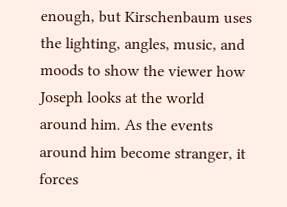enough, but Kirschenbaum uses the lighting, angles, music, and moods to show the viewer how Joseph looks at the world around him. As the events around him become stranger, it forces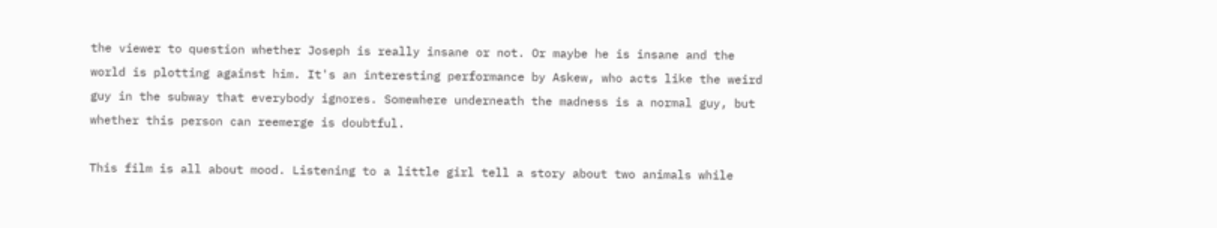the viewer to question whether Joseph is really insane or not. Or maybe he is insane and the world is plotting against him. It's an interesting performance by Askew, who acts like the weird guy in the subway that everybody ignores. Somewhere underneath the madness is a normal guy, but whether this person can reemerge is doubtful.

This film is all about mood. Listening to a little girl tell a story about two animals while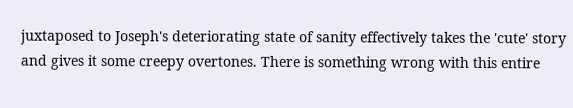juxtaposed to Joseph's deteriorating state of sanity effectively takes the 'cute' story and gives it some creepy overtones. There is something wrong with this entire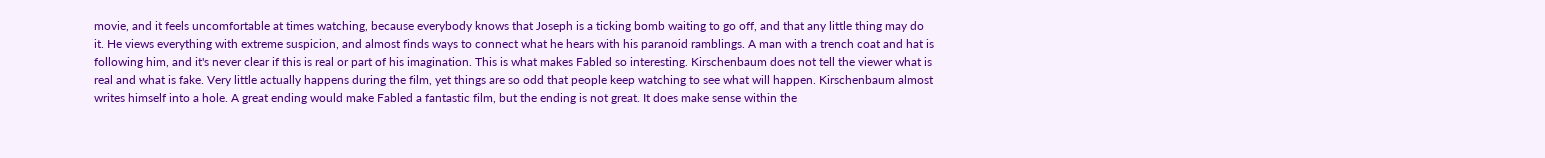movie, and it feels uncomfortable at times watching, because everybody knows that Joseph is a ticking bomb waiting to go off, and that any little thing may do it. He views everything with extreme suspicion, and almost finds ways to connect what he hears with his paranoid ramblings. A man with a trench coat and hat is following him, and it's never clear if this is real or part of his imagination. This is what makes Fabled so interesting. Kirschenbaum does not tell the viewer what is real and what is fake. Very little actually happens during the film, yet things are so odd that people keep watching to see what will happen. Kirschenbaum almost writes himself into a hole. A great ending would make Fabled a fantastic film, but the ending is not great. It does make sense within the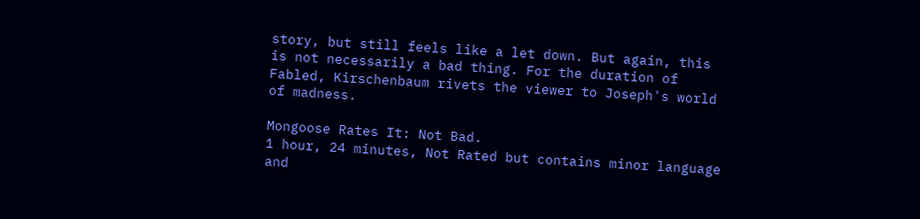story, but still feels like a let down. But again, this is not necessarily a bad thing. For the duration of Fabled, Kirschenbaum rivets the viewer to Joseph's world of madness.

Mongoose Rates It: Not Bad.
1 hour, 24 minutes, Not Rated but contains minor language and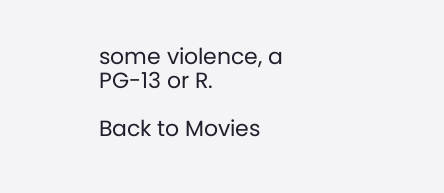some violence, a PG-13 or R.

Back to Movies